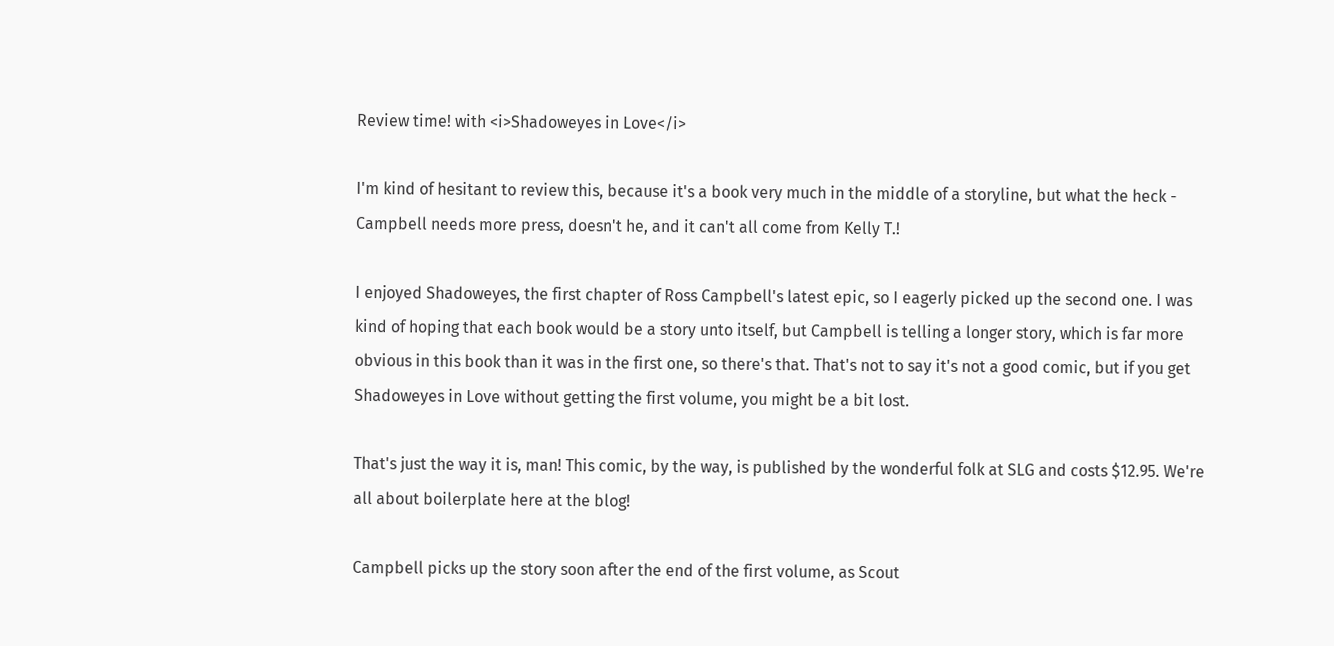Review time! with <i>Shadoweyes in Love</i>

I'm kind of hesitant to review this, because it's a book very much in the middle of a storyline, but what the heck - Campbell needs more press, doesn't he, and it can't all come from Kelly T.!

I enjoyed Shadoweyes, the first chapter of Ross Campbell's latest epic, so I eagerly picked up the second one. I was kind of hoping that each book would be a story unto itself, but Campbell is telling a longer story, which is far more obvious in this book than it was in the first one, so there's that. That's not to say it's not a good comic, but if you get Shadoweyes in Love without getting the first volume, you might be a bit lost.

That's just the way it is, man! This comic, by the way, is published by the wonderful folk at SLG and costs $12.95. We're all about boilerplate here at the blog!

Campbell picks up the story soon after the end of the first volume, as Scout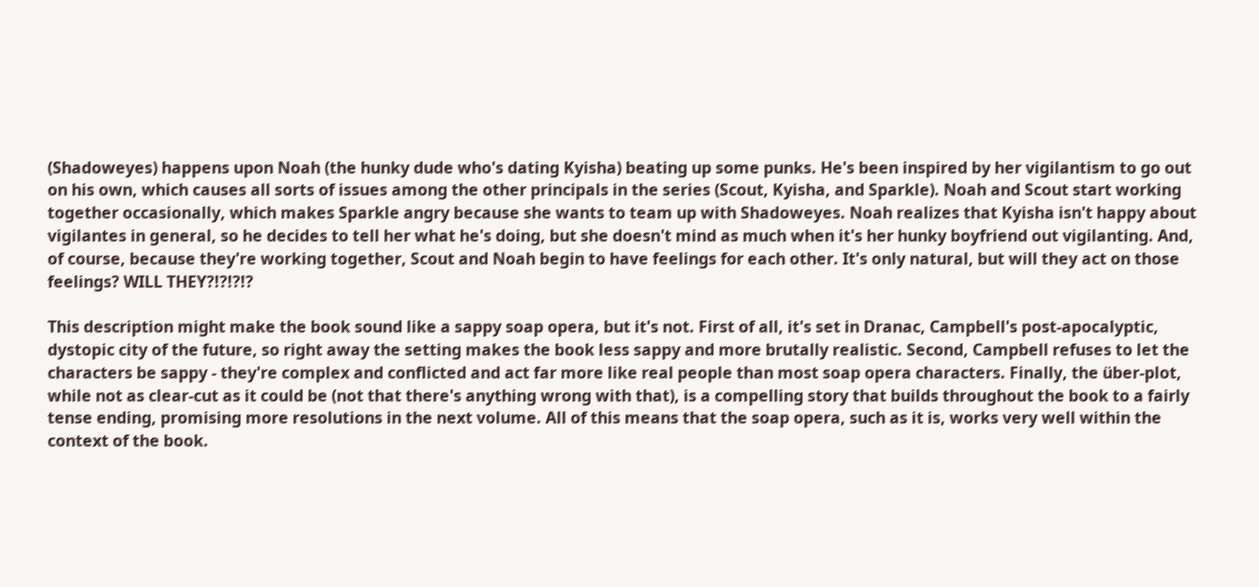(Shadoweyes) happens upon Noah (the hunky dude who's dating Kyisha) beating up some punks. He's been inspired by her vigilantism to go out on his own, which causes all sorts of issues among the other principals in the series (Scout, Kyisha, and Sparkle). Noah and Scout start working together occasionally, which makes Sparkle angry because she wants to team up with Shadoweyes. Noah realizes that Kyisha isn't happy about vigilantes in general, so he decides to tell her what he's doing, but she doesn't mind as much when it's her hunky boyfriend out vigilanting. And, of course, because they're working together, Scout and Noah begin to have feelings for each other. It's only natural, but will they act on those feelings? WILL THEY?!?!?!?

This description might make the book sound like a sappy soap opera, but it's not. First of all, it's set in Dranac, Campbell's post-apocalyptic, dystopic city of the future, so right away the setting makes the book less sappy and more brutally realistic. Second, Campbell refuses to let the characters be sappy - they're complex and conflicted and act far more like real people than most soap opera characters. Finally, the über-plot, while not as clear-cut as it could be (not that there's anything wrong with that), is a compelling story that builds throughout the book to a fairly tense ending, promising more resolutions in the next volume. All of this means that the soap opera, such as it is, works very well within the context of the book.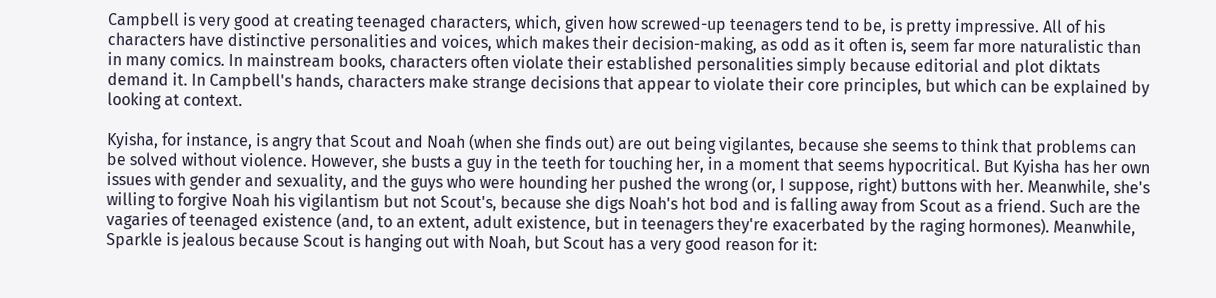Campbell is very good at creating teenaged characters, which, given how screwed-up teenagers tend to be, is pretty impressive. All of his characters have distinctive personalities and voices, which makes their decision-making, as odd as it often is, seem far more naturalistic than in many comics. In mainstream books, characters often violate their established personalities simply because editorial and plot diktats demand it. In Campbell's hands, characters make strange decisions that appear to violate their core principles, but which can be explained by looking at context.

Kyisha, for instance, is angry that Scout and Noah (when she finds out) are out being vigilantes, because she seems to think that problems can be solved without violence. However, she busts a guy in the teeth for touching her, in a moment that seems hypocritical. But Kyisha has her own issues with gender and sexuality, and the guys who were hounding her pushed the wrong (or, I suppose, right) buttons with her. Meanwhile, she's willing to forgive Noah his vigilantism but not Scout's, because she digs Noah's hot bod and is falling away from Scout as a friend. Such are the vagaries of teenaged existence (and, to an extent, adult existence, but in teenagers they're exacerbated by the raging hormones). Meanwhile, Sparkle is jealous because Scout is hanging out with Noah, but Scout has a very good reason for it: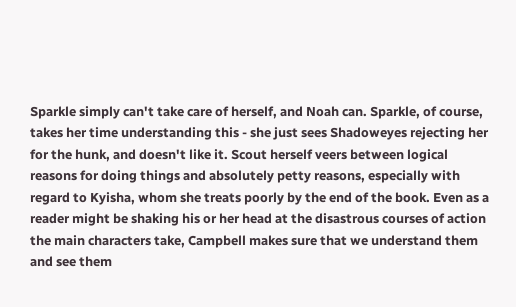Sparkle simply can't take care of herself, and Noah can. Sparkle, of course, takes her time understanding this - she just sees Shadoweyes rejecting her for the hunk, and doesn't like it. Scout herself veers between logical reasons for doing things and absolutely petty reasons, especially with regard to Kyisha, whom she treats poorly by the end of the book. Even as a reader might be shaking his or her head at the disastrous courses of action the main characters take, Campbell makes sure that we understand them and see them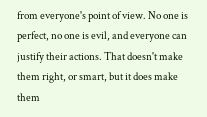from everyone's point of view. No one is perfect, no one is evil, and everyone can justify their actions. That doesn't make them right, or smart, but it does make them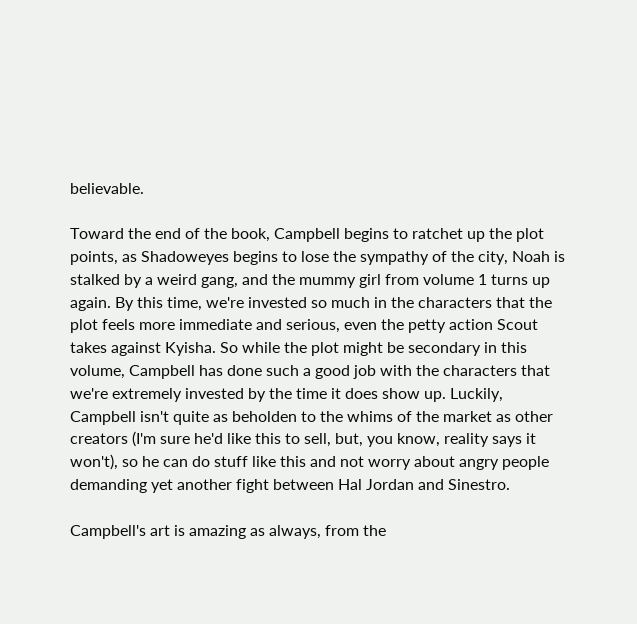believable.

Toward the end of the book, Campbell begins to ratchet up the plot points, as Shadoweyes begins to lose the sympathy of the city, Noah is stalked by a weird gang, and the mummy girl from volume 1 turns up again. By this time, we're invested so much in the characters that the plot feels more immediate and serious, even the petty action Scout takes against Kyisha. So while the plot might be secondary in this volume, Campbell has done such a good job with the characters that we're extremely invested by the time it does show up. Luckily, Campbell isn't quite as beholden to the whims of the market as other creators (I'm sure he'd like this to sell, but, you know, reality says it won't), so he can do stuff like this and not worry about angry people demanding yet another fight between Hal Jordan and Sinestro.

Campbell's art is amazing as always, from the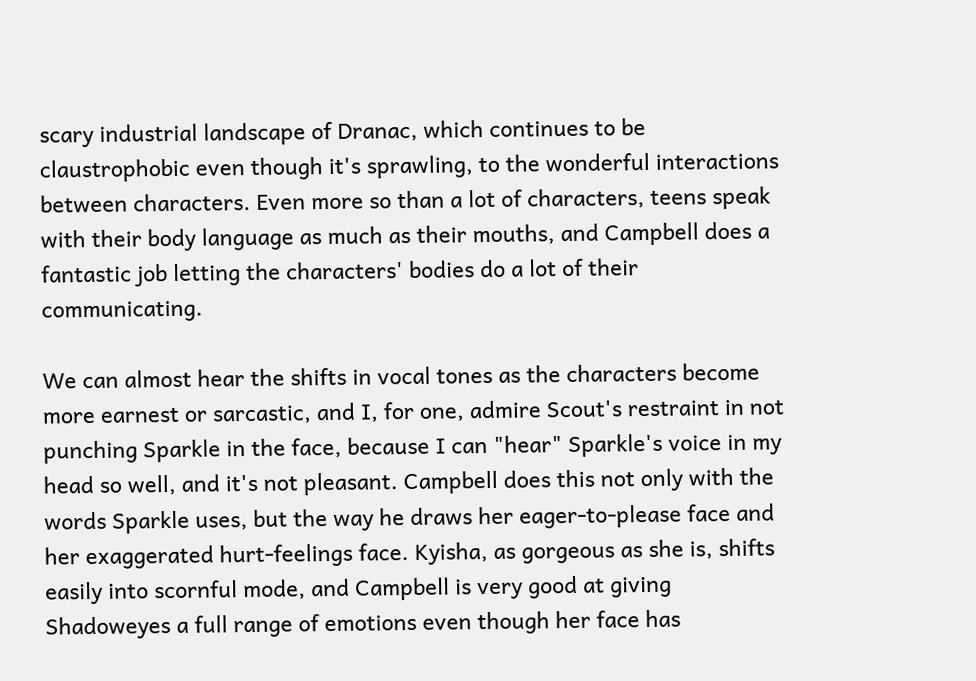scary industrial landscape of Dranac, which continues to be claustrophobic even though it's sprawling, to the wonderful interactions between characters. Even more so than a lot of characters, teens speak with their body language as much as their mouths, and Campbell does a fantastic job letting the characters' bodies do a lot of their communicating.

We can almost hear the shifts in vocal tones as the characters become more earnest or sarcastic, and I, for one, admire Scout's restraint in not punching Sparkle in the face, because I can "hear" Sparkle's voice in my head so well, and it's not pleasant. Campbell does this not only with the words Sparkle uses, but the way he draws her eager-to-please face and her exaggerated hurt-feelings face. Kyisha, as gorgeous as she is, shifts easily into scornful mode, and Campbell is very good at giving Shadoweyes a full range of emotions even though her face has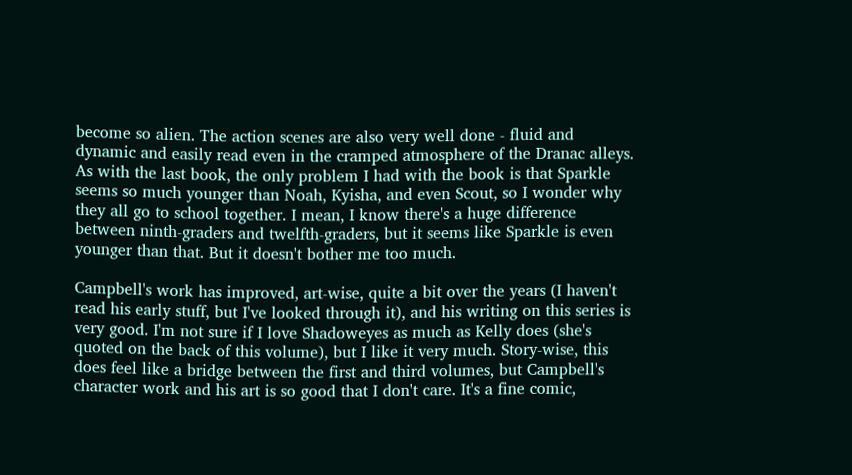become so alien. The action scenes are also very well done - fluid and dynamic and easily read even in the cramped atmosphere of the Dranac alleys. As with the last book, the only problem I had with the book is that Sparkle seems so much younger than Noah, Kyisha, and even Scout, so I wonder why they all go to school together. I mean, I know there's a huge difference between ninth-graders and twelfth-graders, but it seems like Sparkle is even younger than that. But it doesn't bother me too much.

Campbell's work has improved, art-wise, quite a bit over the years (I haven't read his early stuff, but I've looked through it), and his writing on this series is very good. I'm not sure if I love Shadoweyes as much as Kelly does (she's quoted on the back of this volume), but I like it very much. Story-wise, this does feel like a bridge between the first and third volumes, but Campbell's character work and his art is so good that I don't care. It's a fine comic,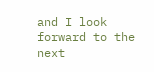and I look forward to the next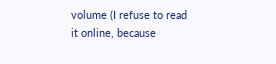volume (I refuse to read it online, because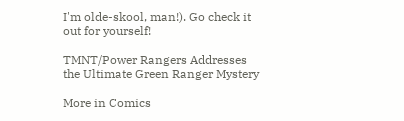I'm olde-skool, man!). Go check it out for yourself!

TMNT/Power Rangers Addresses the Ultimate Green Ranger Mystery

More in Comics